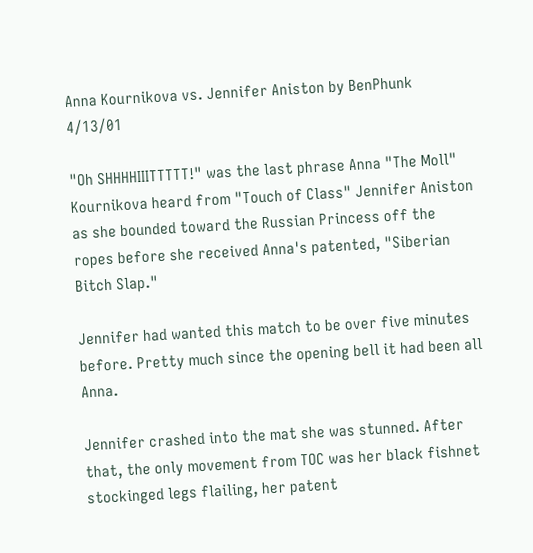Anna Kournikova vs. Jennifer Aniston by BenPhunk 4/13/01

"Oh SHHHHIIITTTTT!" was the last phrase Anna "The Moll" Kournikova heard from "Touch of Class" Jennifer Aniston as she bounded toward the Russian Princess off the ropes before she received Anna's patented, "Siberian Bitch Slap."

Jennifer had wanted this match to be over five minutes before. Pretty much since the opening bell it had been all Anna.

Jennifer crashed into the mat she was stunned. After that, the only movement from TOC was her black fishnet stockinged legs flailing, her patent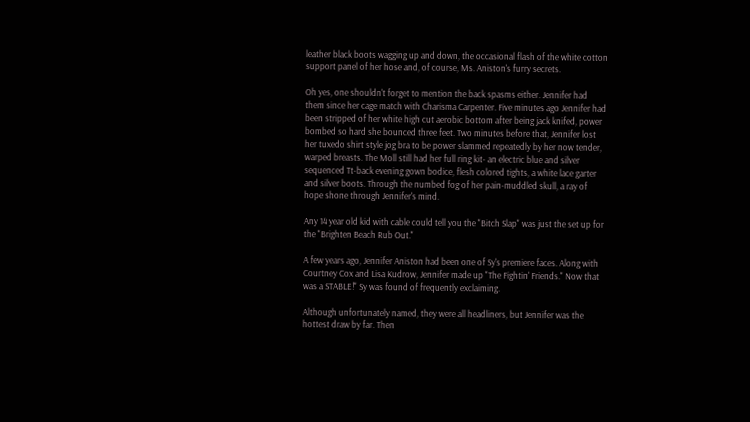leather black boots wagging up and down, the occasional flash of the white cotton support panel of her hose and, of course, Ms. Aniston's furry secrets.

Oh yes, one shouldn't forget to mention the back spasms either. Jennifer had them since her cage match with Charisma Carpenter. Five minutes ago Jennifer had been stripped of her white high cut aerobic bottom after being jack knifed, power bombed so hard she bounced three feet. Two minutes before that, Jennifer lost her tuxedo shirt style jog bra to be power slammed repeatedly by her now tender, warped breasts. The Moll still had her full ring kit- an electric blue and silver sequenced Tt-back evening gown bodice, flesh colored tights, a white lace garter and silver boots. Through the numbed fog of her pain-muddled skull, a ray of hope shone through Jennifer's mind.

Any 14 year old kid with cable could tell you the "Bitch Slap" was just the set up for the "Brighten Beach Rub Out."

A few years ago, Jennifer Aniston had been one of Sy's premiere faces. Along with Courtney Cox and Lisa Kudrow, Jennifer made up "The Fightin' Friends." Now that was a STABLE!" Sy was found of frequently exclaiming.

Although unfortunately named, they were all headliners, but Jennifer was the hottest draw by far. Then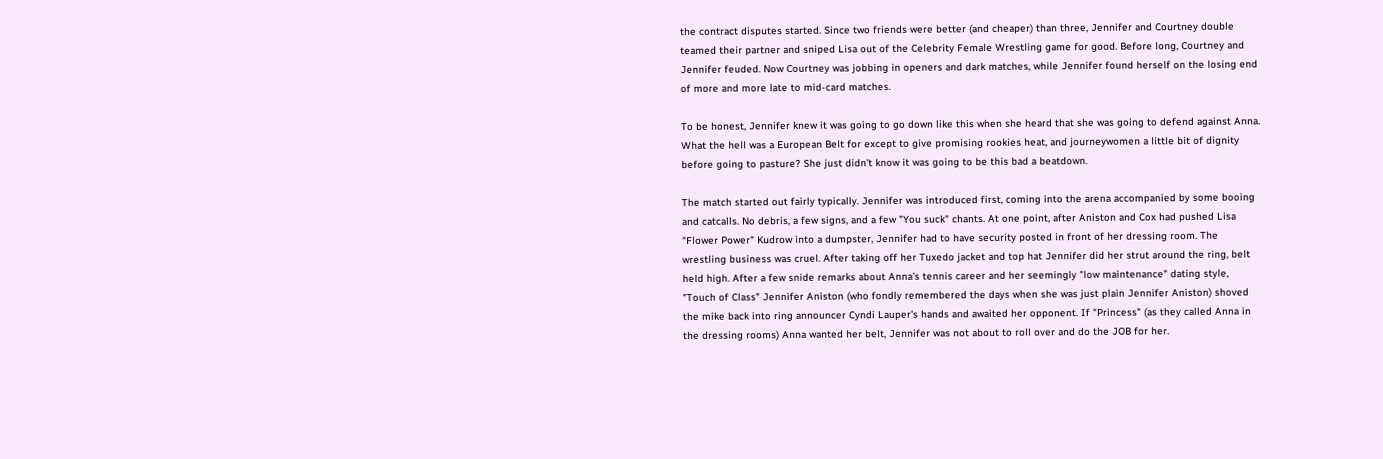the contract disputes started. Since two friends were better (and cheaper) than three, Jennifer and Courtney double teamed their partner and sniped Lisa out of the Celebrity Female Wrestling game for good. Before long, Courtney and Jennifer feuded. Now Courtney was jobbing in openers and dark matches, while Jennifer found herself on the losing end of more and more late to mid-card matches.

To be honest, Jennifer knew it was going to go down like this when she heard that she was going to defend against Anna. What the hell was a European Belt for except to give promising rookies heat, and journeywomen a little bit of dignity before going to pasture? She just didn't know it was going to be this bad a beatdown.

The match started out fairly typically. Jennifer was introduced first, coming into the arena accompanied by some booing and catcalls. No debris, a few signs, and a few "You suck" chants. At one point, after Aniston and Cox had pushed Lisa "Flower Power" Kudrow into a dumpster, Jennifer had to have security posted in front of her dressing room. The wrestling business was cruel. After taking off her Tuxedo jacket and top hat Jennifer did her strut around the ring, belt held high. After a few snide remarks about Anna's tennis career and her seemingly "low maintenance" dating style, "Touch of Class" Jennifer Aniston (who fondly remembered the days when she was just plain Jennifer Aniston) shoved the mike back into ring announcer Cyndi Lauper's hands and awaited her opponent. If "Princess" (as they called Anna in the dressing rooms) Anna wanted her belt, Jennifer was not about to roll over and do the JOB for her.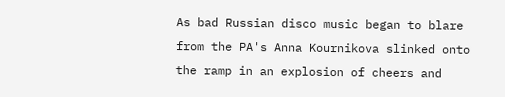As bad Russian disco music began to blare from the PA's Anna Kournikova slinked onto the ramp in an explosion of cheers and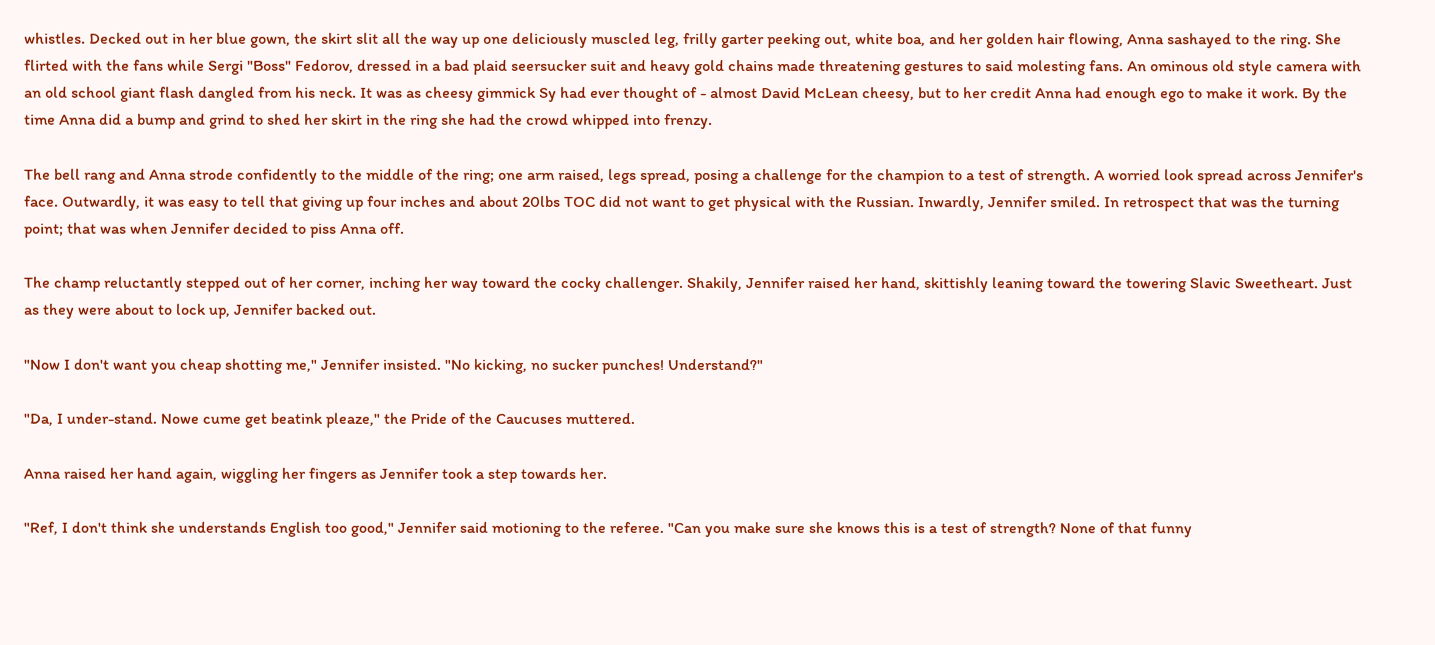whistles. Decked out in her blue gown, the skirt slit all the way up one deliciously muscled leg, frilly garter peeking out, white boa, and her golden hair flowing, Anna sashayed to the ring. She flirted with the fans while Sergi "Boss" Fedorov, dressed in a bad plaid seersucker suit and heavy gold chains made threatening gestures to said molesting fans. An ominous old style camera with an old school giant flash dangled from his neck. It was as cheesy gimmick Sy had ever thought of - almost David McLean cheesy, but to her credit Anna had enough ego to make it work. By the time Anna did a bump and grind to shed her skirt in the ring she had the crowd whipped into frenzy.

The bell rang and Anna strode confidently to the middle of the ring; one arm raised, legs spread, posing a challenge for the champion to a test of strength. A worried look spread across Jennifer's face. Outwardly, it was easy to tell that giving up four inches and about 20lbs TOC did not want to get physical with the Russian. Inwardly, Jennifer smiled. In retrospect that was the turning point; that was when Jennifer decided to piss Anna off.

The champ reluctantly stepped out of her corner, inching her way toward the cocky challenger. Shakily, Jennifer raised her hand, skittishly leaning toward the towering Slavic Sweetheart. Just as they were about to lock up, Jennifer backed out.

"Now I don't want you cheap shotting me," Jennifer insisted. "No kicking, no sucker punches! Understand?"

"Da, I under-stand. Nowe cume get beatink pleaze," the Pride of the Caucuses muttered.

Anna raised her hand again, wiggling her fingers as Jennifer took a step towards her.

"Ref, I don't think she understands English too good," Jennifer said motioning to the referee. "Can you make sure she knows this is a test of strength? None of that funny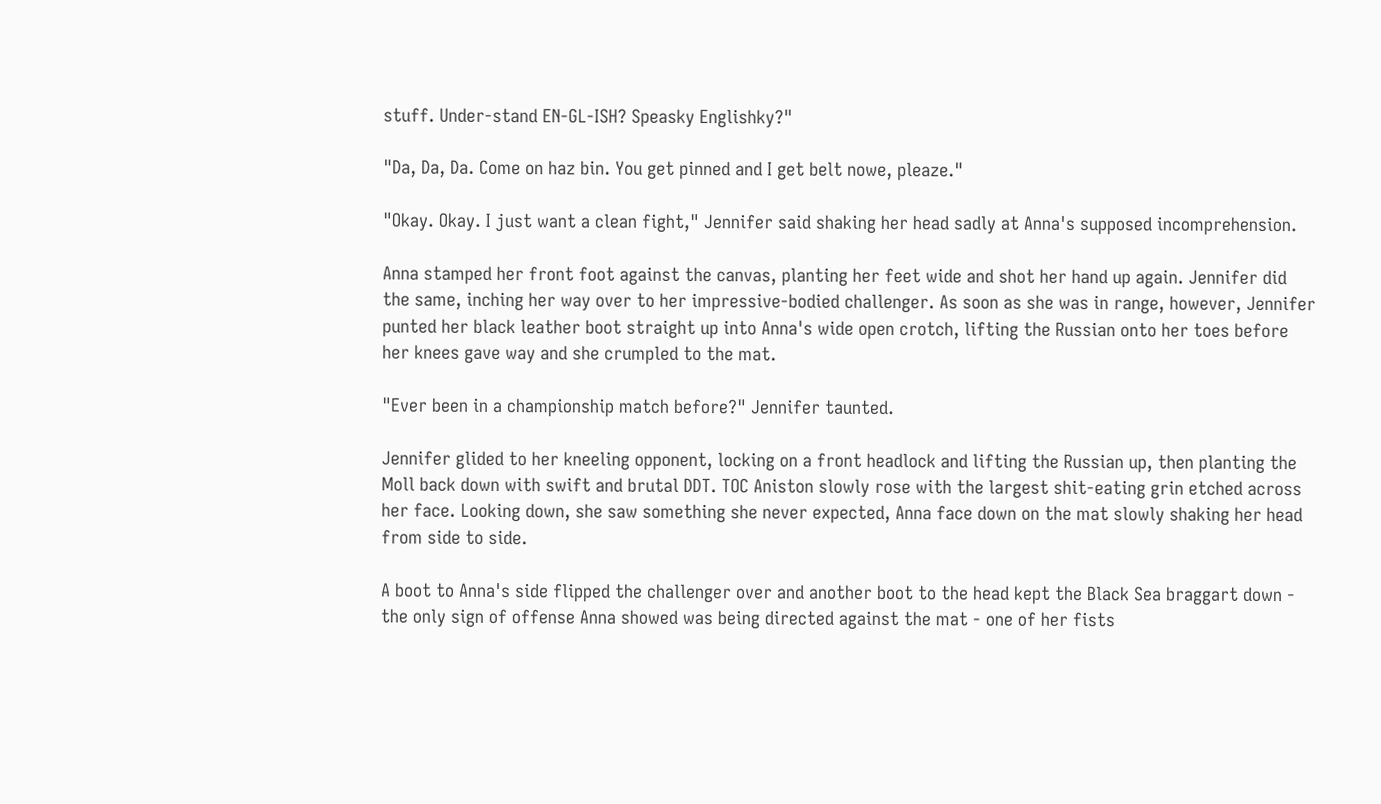stuff. Under-stand EN-GL-ISH? Speasky Englishky?"

"Da, Da, Da. Come on haz bin. You get pinned and I get belt nowe, pleaze."

"Okay. Okay. I just want a clean fight," Jennifer said shaking her head sadly at Anna's supposed incomprehension.

Anna stamped her front foot against the canvas, planting her feet wide and shot her hand up again. Jennifer did the same, inching her way over to her impressive-bodied challenger. As soon as she was in range, however, Jennifer punted her black leather boot straight up into Anna's wide open crotch, lifting the Russian onto her toes before her knees gave way and she crumpled to the mat.

"Ever been in a championship match before?" Jennifer taunted.

Jennifer glided to her kneeling opponent, locking on a front headlock and lifting the Russian up, then planting the Moll back down with swift and brutal DDT. TOC Aniston slowly rose with the largest shit-eating grin etched across her face. Looking down, she saw something she never expected, Anna face down on the mat slowly shaking her head from side to side.

A boot to Anna's side flipped the challenger over and another boot to the head kept the Black Sea braggart down - the only sign of offense Anna showed was being directed against the mat - one of her fists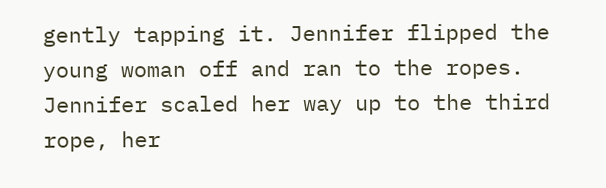gently tapping it. Jennifer flipped the young woman off and ran to the ropes. Jennifer scaled her way up to the third rope, her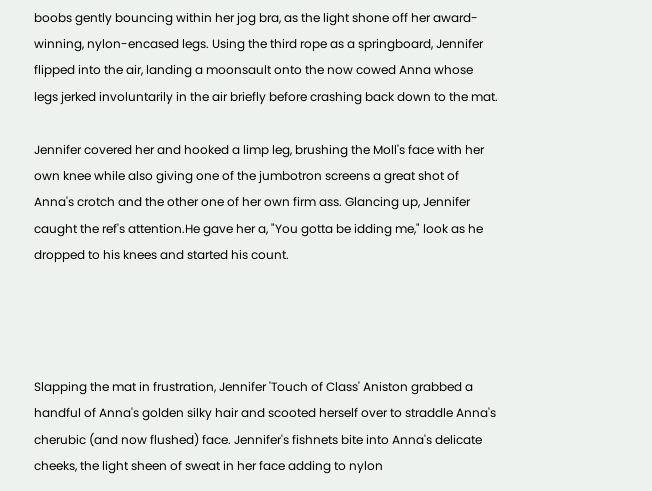boobs gently bouncing within her jog bra, as the light shone off her award-winning, nylon-encased legs. Using the third rope as a springboard, Jennifer flipped into the air, landing a moonsault onto the now cowed Anna whose legs jerked involuntarily in the air briefly before crashing back down to the mat.

Jennifer covered her and hooked a limp leg, brushing the Moll's face with her own knee while also giving one of the jumbotron screens a great shot of Anna's crotch and the other one of her own firm ass. Glancing up, Jennifer caught the ref's attention.He gave her a, "You gotta be idding me," look as he dropped to his knees and started his count.




Slapping the mat in frustration, Jennifer 'Touch of Class' Aniston grabbed a handful of Anna's golden silky hair and scooted herself over to straddle Anna's cherubic (and now flushed) face. Jennifer's fishnets bite into Anna's delicate cheeks, the light sheen of sweat in her face adding to nylon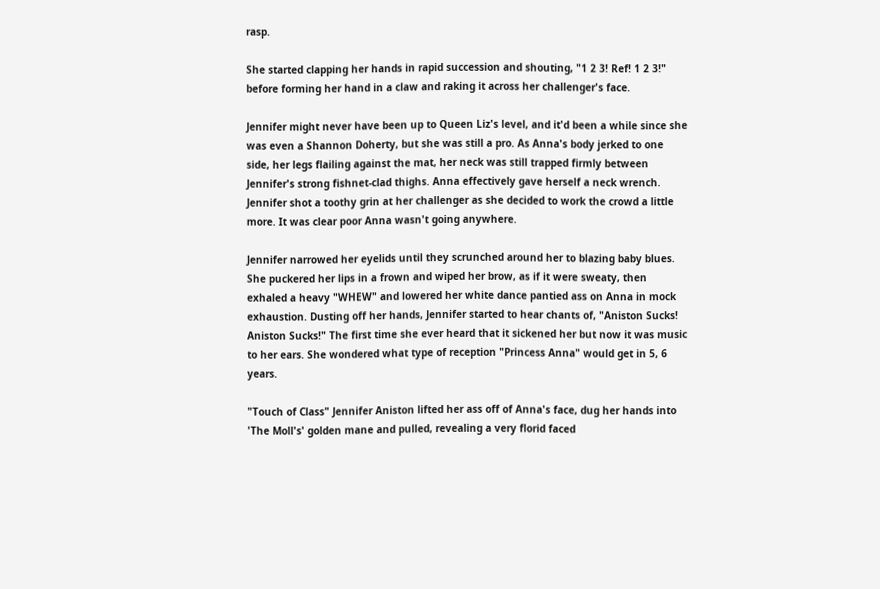rasp.

She started clapping her hands in rapid succession and shouting, "1 2 3! Ref! 1 2 3!" before forming her hand in a claw and raking it across her challenger's face.

Jennifer might never have been up to Queen Liz's level, and it'd been a while since she was even a Shannon Doherty, but she was still a pro. As Anna's body jerked to one side, her legs flailing against the mat, her neck was still trapped firmly between Jennifer's strong fishnet-clad thighs. Anna effectively gave herself a neck wrench. Jennifer shot a toothy grin at her challenger as she decided to work the crowd a little more. It was clear poor Anna wasn't going anywhere.

Jennifer narrowed her eyelids until they scrunched around her to blazing baby blues. She puckered her lips in a frown and wiped her brow, as if it were sweaty, then exhaled a heavy "WHEW" and lowered her white dance pantied ass on Anna in mock exhaustion. Dusting off her hands, Jennifer started to hear chants of, "Aniston Sucks! Aniston Sucks!" The first time she ever heard that it sickened her but now it was music to her ears. She wondered what type of reception "Princess Anna" would get in 5, 6 years.

"Touch of Class" Jennifer Aniston lifted her ass off of Anna's face, dug her hands into 'The Moll's' golden mane and pulled, revealing a very florid faced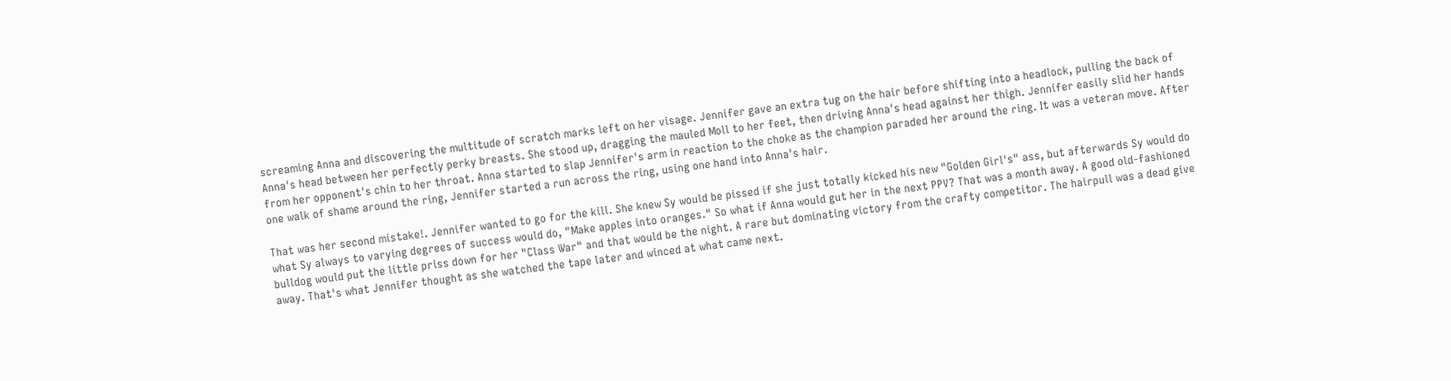screaming Anna and discovering the multitude of scratch marks left on her visage. Jennifer gave an extra tug on the hair before shifting into a headlock, pulling the back of Anna's head between her perfectly perky breasts. She stood up, dragging the mauled Moll to her feet, then driving Anna's head against her thigh. Jennifer easily slid her hands from her opponent's chin to her throat. Anna started to slap Jennifer's arm in reaction to the choke as the champion paraded her around the ring. It was a veteran move. After one walk of shame around the ring, Jennifer started a run across the ring, using one hand into Anna's hair.

That was her second mistake!. Jennifer wanted to go for the kill. She knew Sy would be pissed if she just totally kicked his new "Golden Girl's" ass, but afterwards Sy would do what Sy always to varying degrees of success would do, "Make apples into oranges." So what if Anna would gut her in the next PPV? That was a month away. A good old-fashioned bulldog would put the little priss down for her "Class War" and that would be the night. A rare but dominating victory from the crafty competitor. The hairpull was a dead give away. That's what Jennifer thought as she watched the tape later and winced at what came next.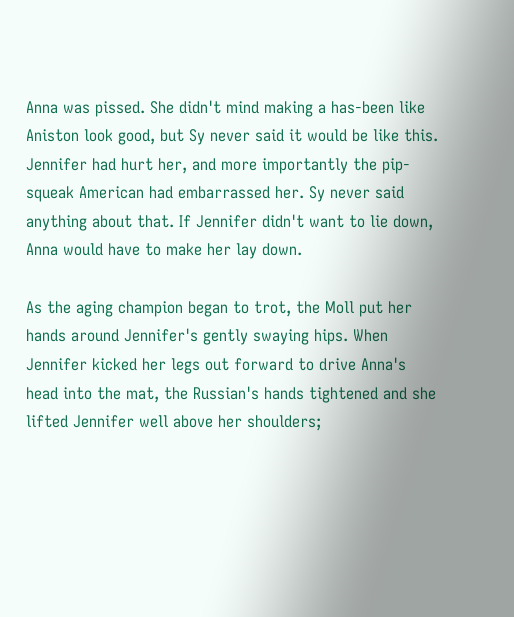Anna was pissed. She didn't mind making a has-been like Aniston look good, but Sy never said it would be like this. Jennifer had hurt her, and more importantly the pip-squeak American had embarrassed her. Sy never said anything about that. If Jennifer didn't want to lie down, Anna would have to make her lay down.

As the aging champion began to trot, the Moll put her hands around Jennifer's gently swaying hips. When Jennifer kicked her legs out forward to drive Anna's head into the mat, the Russian's hands tightened and she lifted Jennifer well above her shoulders;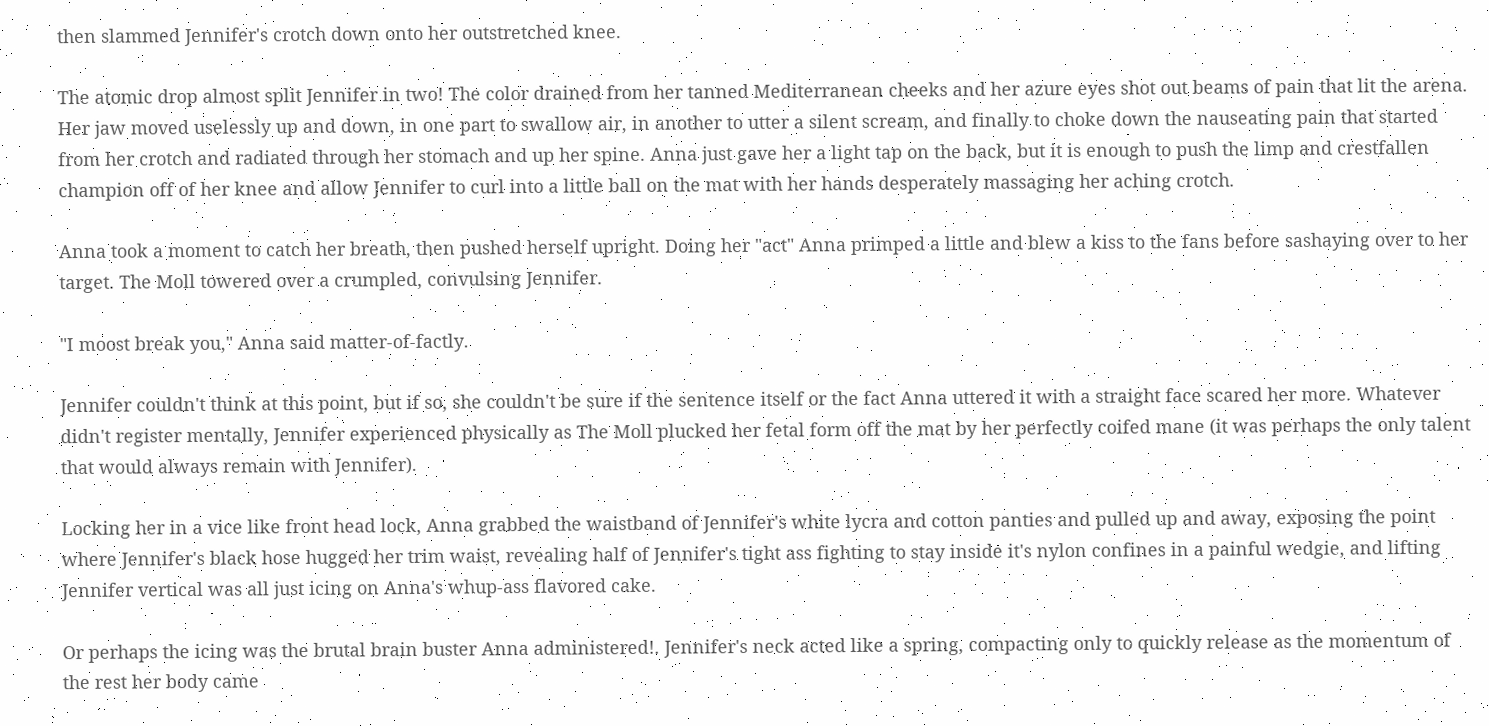then slammed Jennifer's crotch down onto her outstretched knee.

The atomic drop almost split Jennifer in two! The color drained from her tanned Mediterranean cheeks and her azure eyes shot out beams of pain that lit the arena. Her jaw moved uselessly up and down, in one part to swallow air, in another to utter a silent scream, and finally to choke down the nauseating pain that started from her crotch and radiated through her stomach and up her spine. Anna just gave her a light tap on the back, but it is enough to push the limp and crestfallen champion off of her knee and allow Jennifer to curl into a little ball on the mat with her hands desperately massaging her aching crotch.

Anna took a moment to catch her breath, then pushed herself upright. Doing her "act" Anna primped a little and blew a kiss to the fans before sashaying over to her target. The Moll towered over a crumpled, convulsing Jennifer.

"I moost break you," Anna said matter-of-factly.

Jennifer couldn't think at this point, but if so, she couldn't be sure if the sentence itself or the fact Anna uttered it with a straight face scared her more. Whatever didn't register mentally, Jennifer experienced physically as The Moll plucked her fetal form off the mat by her perfectly coifed mane (it was perhaps the only talent that would always remain with Jennifer).

Locking her in a vice like front head lock, Anna grabbed the waistband of Jennifer's white lycra and cotton panties and pulled up and away, exposing the point where Jennifer's black hose hugged her trim waist, revealing half of Jennifer's tight ass fighting to stay inside it's nylon confines in a painful wedgie, and lifting Jennifer vertical was all just icing on Anna's whup-ass flavored cake.

Or perhaps the icing was the brutal brain buster Anna administered!. Jennifer's neck acted like a spring, compacting only to quickly release as the momentum of the rest her body came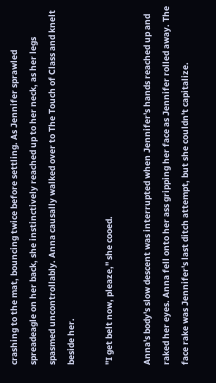crashing to the mat, bouncing twice before settling. As Jennifer sprawled spreadeagle on her back, she instinctively reached up to her neck, as her legs spasmed uncontrollably. Anna causally walked over to The Touch of Class and knelt beside her.

"I get belt now, pleaze," she cooed.

Anna's body's slow descent was interrupted when Jennifer's hands reached up and raked her eyes. Anna fell onto her ass gripping her face as Jennifer rolled away. The face rake was Jennifer's last ditch attempt, but she couldn't capitalize.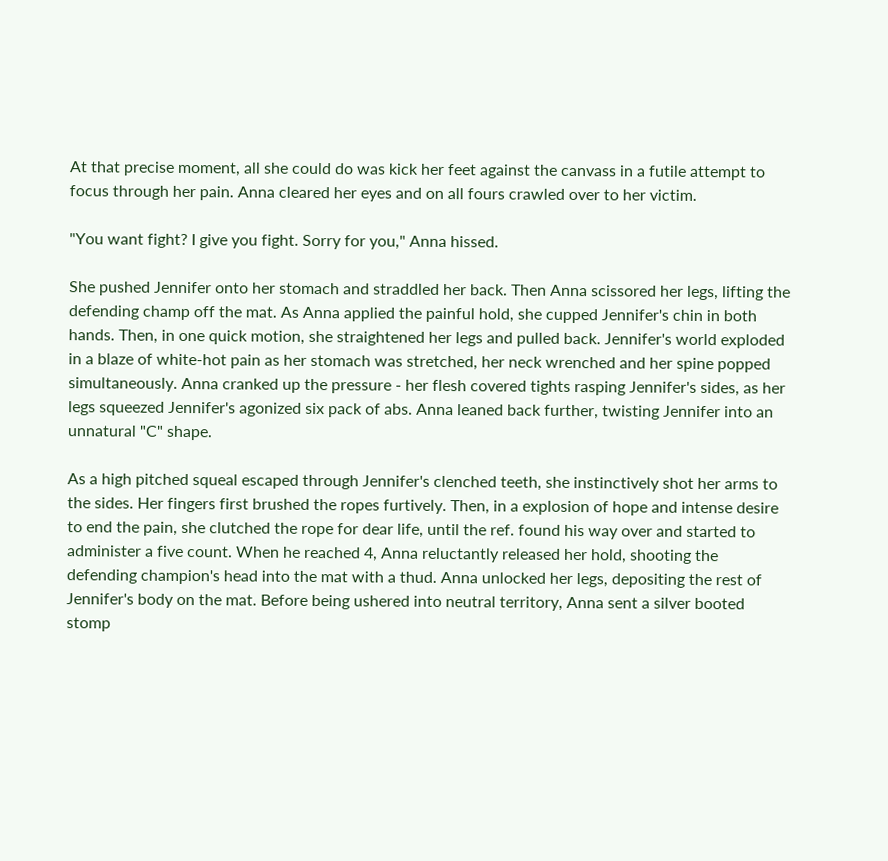At that precise moment, all she could do was kick her feet against the canvass in a futile attempt to focus through her pain. Anna cleared her eyes and on all fours crawled over to her victim.

"You want fight? I give you fight. Sorry for you," Anna hissed.

She pushed Jennifer onto her stomach and straddled her back. Then Anna scissored her legs, lifting the defending champ off the mat. As Anna applied the painful hold, she cupped Jennifer's chin in both hands. Then, in one quick motion, she straightened her legs and pulled back. Jennifer's world exploded in a blaze of white-hot pain as her stomach was stretched, her neck wrenched and her spine popped simultaneously. Anna cranked up the pressure - her flesh covered tights rasping Jennifer's sides, as her legs squeezed Jennifer's agonized six pack of abs. Anna leaned back further, twisting Jennifer into an unnatural "C" shape.

As a high pitched squeal escaped through Jennifer's clenched teeth, she instinctively shot her arms to the sides. Her fingers first brushed the ropes furtively. Then, in a explosion of hope and intense desire to end the pain, she clutched the rope for dear life, until the ref. found his way over and started to administer a five count. When he reached 4, Anna reluctantly released her hold, shooting the defending champion's head into the mat with a thud. Anna unlocked her legs, depositing the rest of Jennifer's body on the mat. Before being ushered into neutral territory, Anna sent a silver booted stomp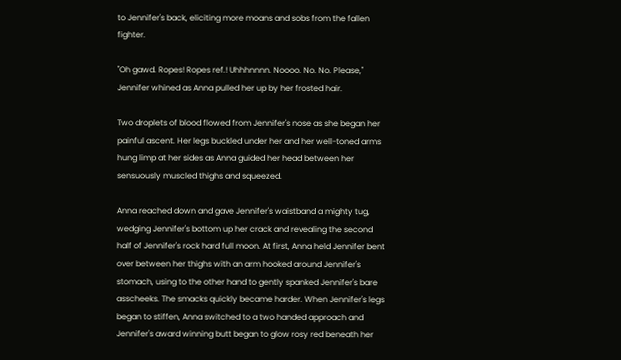to Jennifer's back, eliciting more moans and sobs from the fallen fighter.

"Oh gawd. Ropes! Ropes ref.! Uhhhnnnn. Noooo. No. No. Please," Jennifer whined as Anna pulled her up by her frosted hair.

Two droplets of blood flowed from Jennifer's nose as she began her painful ascent. Her legs buckled under her and her well-toned arms hung limp at her sides as Anna guided her head between her sensuously muscled thighs and squeezed.

Anna reached down and gave Jennifer's waistband a mighty tug, wedging Jennifer's bottom up her crack and revealing the second half of Jennifer's rock hard full moon. At first, Anna held Jennifer bent over between her thighs with an arm hooked around Jennifer's stomach, using to the other hand to gently spanked Jennifer's bare asscheeks. The smacks quickly became harder. When Jennifer's legs began to stiffen, Anna switched to a two handed approach and Jennifer's award winning butt began to glow rosy red beneath her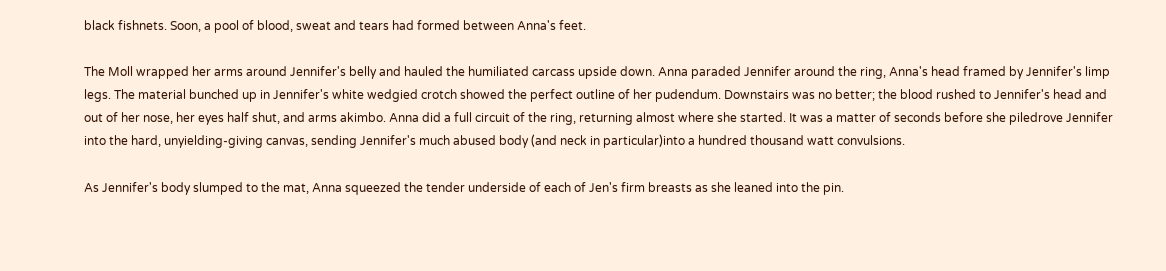black fishnets. Soon, a pool of blood, sweat and tears had formed between Anna's feet.

The Moll wrapped her arms around Jennifer's belly and hauled the humiliated carcass upside down. Anna paraded Jennifer around the ring, Anna's head framed by Jennifer's limp legs. The material bunched up in Jennifer's white wedgied crotch showed the perfect outline of her pudendum. Downstairs was no better; the blood rushed to Jennifer's head and out of her nose, her eyes half shut, and arms akimbo. Anna did a full circuit of the ring, returning almost where she started. It was a matter of seconds before she piledrove Jennifer into the hard, unyielding-giving canvas, sending Jennifer's much abused body (and neck in particular)into a hundred thousand watt convulsions.

As Jennifer's body slumped to the mat, Anna squeezed the tender underside of each of Jen's firm breasts as she leaned into the pin.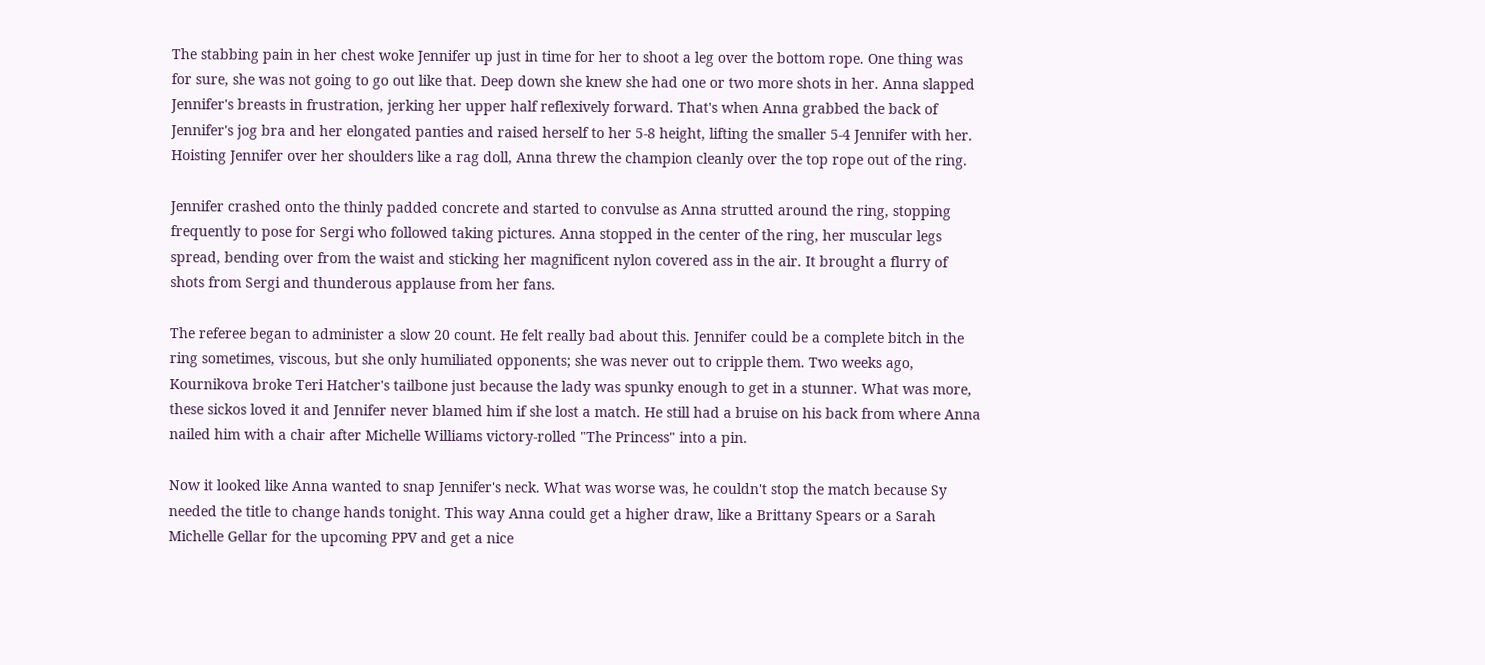The stabbing pain in her chest woke Jennifer up just in time for her to shoot a leg over the bottom rope. One thing was for sure, she was not going to go out like that. Deep down she knew she had one or two more shots in her. Anna slapped Jennifer's breasts in frustration, jerking her upper half reflexively forward. That's when Anna grabbed the back of Jennifer's jog bra and her elongated panties and raised herself to her 5-8 height, lifting the smaller 5-4 Jennifer with her. Hoisting Jennifer over her shoulders like a rag doll, Anna threw the champion cleanly over the top rope out of the ring.

Jennifer crashed onto the thinly padded concrete and started to convulse as Anna strutted around the ring, stopping frequently to pose for Sergi who followed taking pictures. Anna stopped in the center of the ring, her muscular legs spread, bending over from the waist and sticking her magnificent nylon covered ass in the air. It brought a flurry of shots from Sergi and thunderous applause from her fans.

The referee began to administer a slow 20 count. He felt really bad about this. Jennifer could be a complete bitch in the ring sometimes, viscous, but she only humiliated opponents; she was never out to cripple them. Two weeks ago, Kournikova broke Teri Hatcher's tailbone just because the lady was spunky enough to get in a stunner. What was more, these sickos loved it and Jennifer never blamed him if she lost a match. He still had a bruise on his back from where Anna nailed him with a chair after Michelle Williams victory-rolled "The Princess" into a pin.

Now it looked like Anna wanted to snap Jennifer's neck. What was worse was, he couldn't stop the match because Sy needed the title to change hands tonight. This way Anna could get a higher draw, like a Brittany Spears or a Sarah Michelle Gellar for the upcoming PPV and get a nice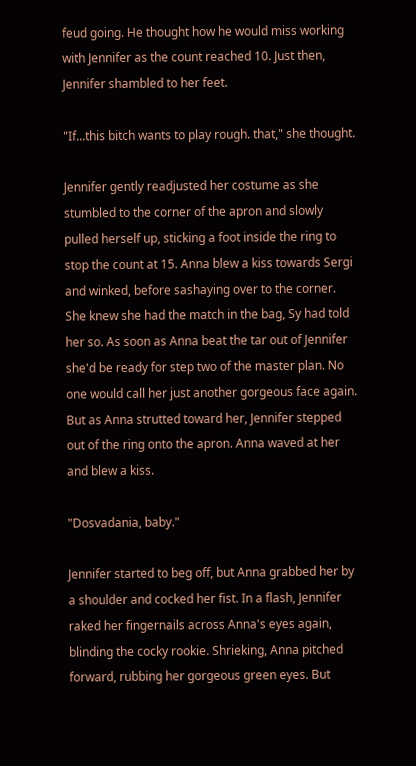feud going. He thought how he would miss working with Jennifer as the count reached 10. Just then, Jennifer shambled to her feet.

"If...this bitch wants to play rough. that," she thought.

Jennifer gently readjusted her costume as she stumbled to the corner of the apron and slowly pulled herself up, sticking a foot inside the ring to stop the count at 15. Anna blew a kiss towards Sergi and winked, before sashaying over to the corner. She knew she had the match in the bag, Sy had told her so. As soon as Anna beat the tar out of Jennifer she'd be ready for step two of the master plan. No one would call her just another gorgeous face again. But as Anna strutted toward her, Jennifer stepped out of the ring onto the apron. Anna waved at her and blew a kiss.

"Dosvadania, baby."

Jennifer started to beg off, but Anna grabbed her by a shoulder and cocked her fist. In a flash, Jennifer raked her fingernails across Anna's eyes again, blinding the cocky rookie. Shrieking, Anna pitched forward, rubbing her gorgeous green eyes. But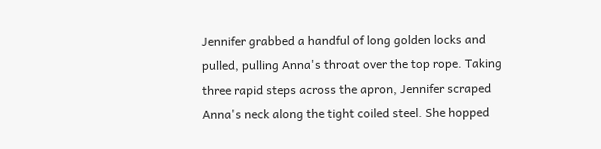Jennifer grabbed a handful of long golden locks and pulled, pulling Anna's throat over the top rope. Taking three rapid steps across the apron, Jennifer scraped Anna's neck along the tight coiled steel. She hopped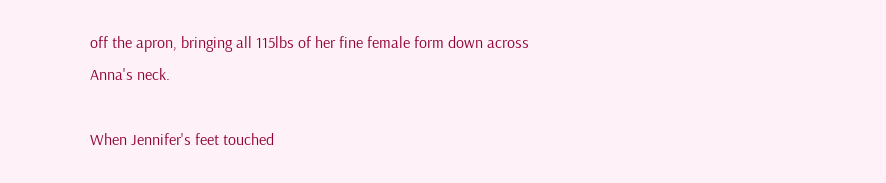off the apron, bringing all 115lbs of her fine female form down across Anna's neck.

When Jennifer's feet touched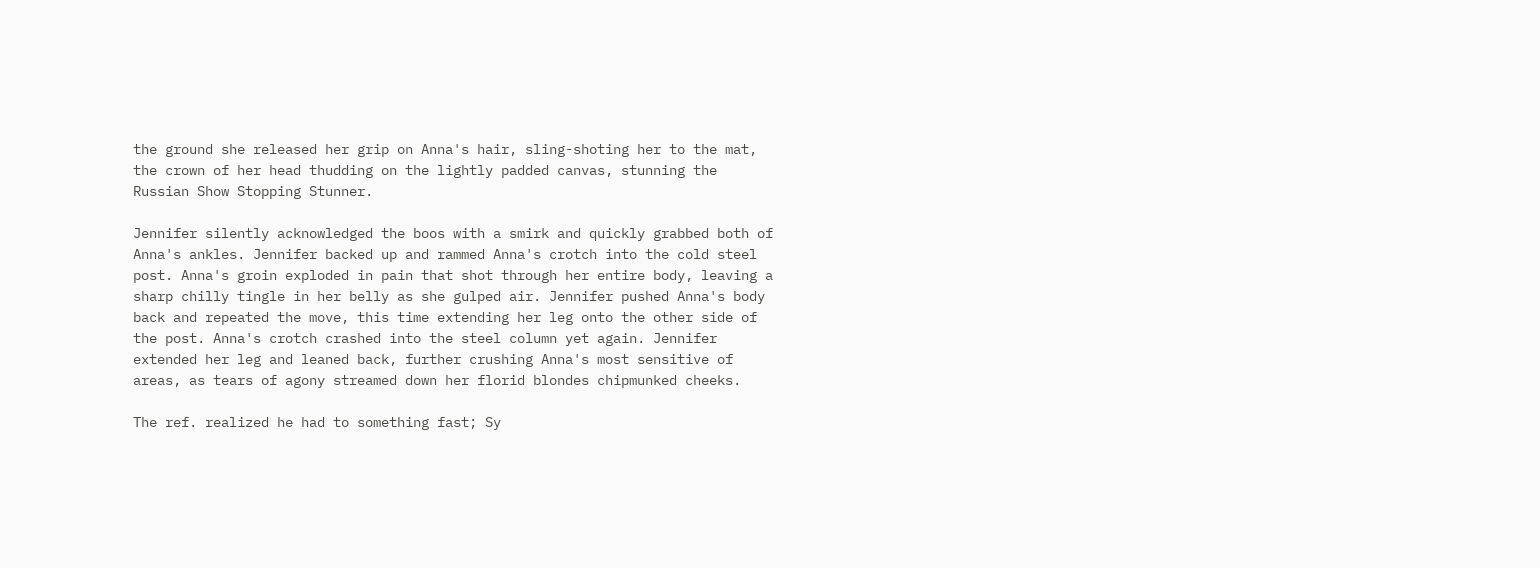the ground she released her grip on Anna's hair, sling-shoting her to the mat, the crown of her head thudding on the lightly padded canvas, stunning the Russian Show Stopping Stunner.

Jennifer silently acknowledged the boos with a smirk and quickly grabbed both of Anna's ankles. Jennifer backed up and rammed Anna's crotch into the cold steel post. Anna's groin exploded in pain that shot through her entire body, leaving a sharp chilly tingle in her belly as she gulped air. Jennifer pushed Anna's body back and repeated the move, this time extending her leg onto the other side of the post. Anna's crotch crashed into the steel column yet again. Jennifer extended her leg and leaned back, further crushing Anna's most sensitive of areas, as tears of agony streamed down her florid blondes chipmunked cheeks.

The ref. realized he had to something fast; Sy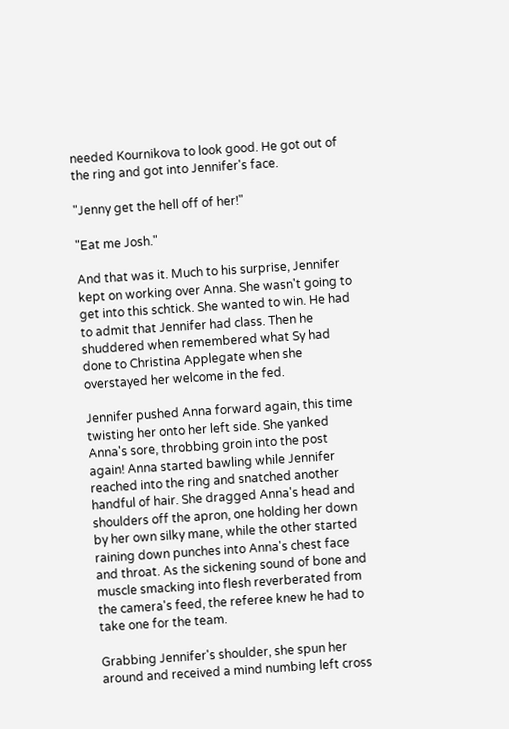needed Kournikova to look good. He got out of the ring and got into Jennifer's face.

"Jenny get the hell off of her!"

"Eat me Josh."

And that was it. Much to his surprise, Jennifer kept on working over Anna. She wasn't going to get into this schtick. She wanted to win. He had to admit that Jennifer had class. Then he shuddered when remembered what Sy had done to Christina Applegate when she overstayed her welcome in the fed.

Jennifer pushed Anna forward again, this time twisting her onto her left side. She yanked Anna's sore, throbbing groin into the post again! Anna started bawling while Jennifer reached into the ring and snatched another handful of hair. She dragged Anna's head and shoulders off the apron, one holding her down by her own silky mane, while the other started raining down punches into Anna's chest face and throat. As the sickening sound of bone and muscle smacking into flesh reverberated from the camera's feed, the referee knew he had to take one for the team.

Grabbing Jennifer's shoulder, she spun her around and received a mind numbing left cross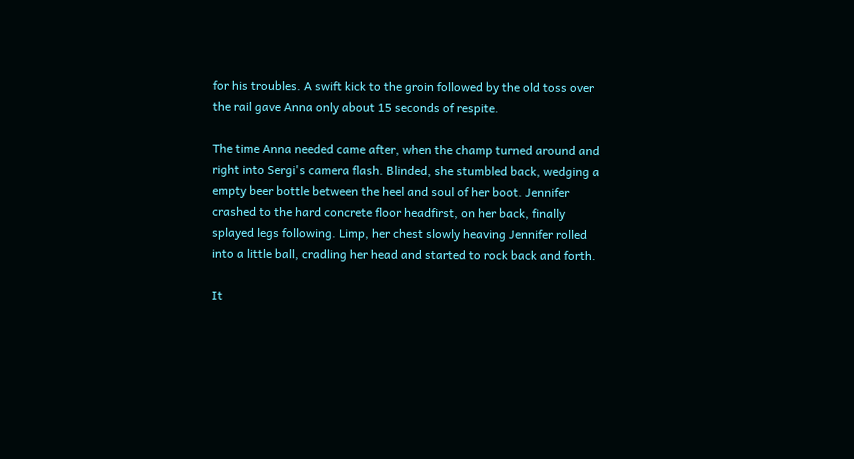for his troubles. A swift kick to the groin followed by the old toss over the rail gave Anna only about 15 seconds of respite.

The time Anna needed came after, when the champ turned around and right into Sergi's camera flash. Blinded, she stumbled back, wedging a empty beer bottle between the heel and soul of her boot. Jennifer crashed to the hard concrete floor headfirst, on her back, finally splayed legs following. Limp, her chest slowly heaving Jennifer rolled into a little ball, cradling her head and started to rock back and forth.

It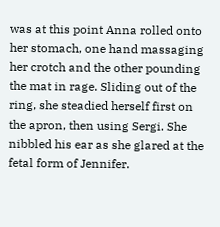was at this point Anna rolled onto her stomach, one hand massaging her crotch and the other pounding the mat in rage. Sliding out of the ring, she steadied herself first on the apron, then using Sergi. She nibbled his ear as she glared at the fetal form of Jennifer.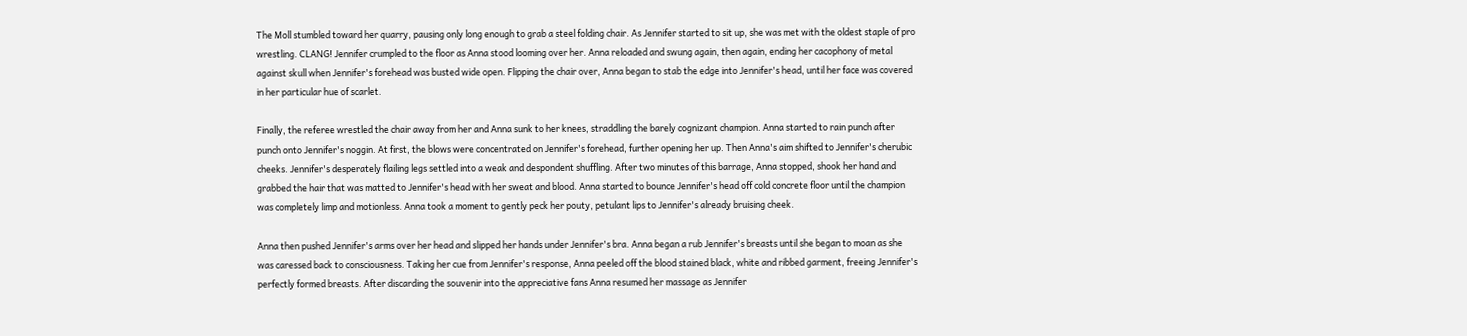The Moll stumbled toward her quarry, pausing only long enough to grab a steel folding chair. As Jennifer started to sit up, she was met with the oldest staple of pro wrestling. CLANG! Jennifer crumpled to the floor as Anna stood looming over her. Anna reloaded and swung again, then again, ending her cacophony of metal against skull when Jennifer's forehead was busted wide open. Flipping the chair over, Anna began to stab the edge into Jennifer's head, until her face was covered in her particular hue of scarlet.

Finally, the referee wrestled the chair away from her and Anna sunk to her knees, straddling the barely cognizant champion. Anna started to rain punch after punch onto Jennifer's noggin. At first, the blows were concentrated on Jennifer's forehead, further opening her up. Then Anna's aim shifted to Jennifer's cherubic cheeks. Jennifer's desperately flailing legs settled into a weak and despondent shuffling. After two minutes of this barrage, Anna stopped, shook her hand and grabbed the hair that was matted to Jennifer's head with her sweat and blood. Anna started to bounce Jennifer's head off cold concrete floor until the champion was completely limp and motionless. Anna took a moment to gently peck her pouty, petulant lips to Jennifer's already bruising cheek.

Anna then pushed Jennifer's arms over her head and slipped her hands under Jennifer's bra. Anna began a rub Jennifer's breasts until she began to moan as she was caressed back to consciousness. Taking her cue from Jennifer's response, Anna peeled off the blood stained black, white and ribbed garment, freeing Jennifer's perfectly formed breasts. After discarding the souvenir into the appreciative fans Anna resumed her massage as Jennifer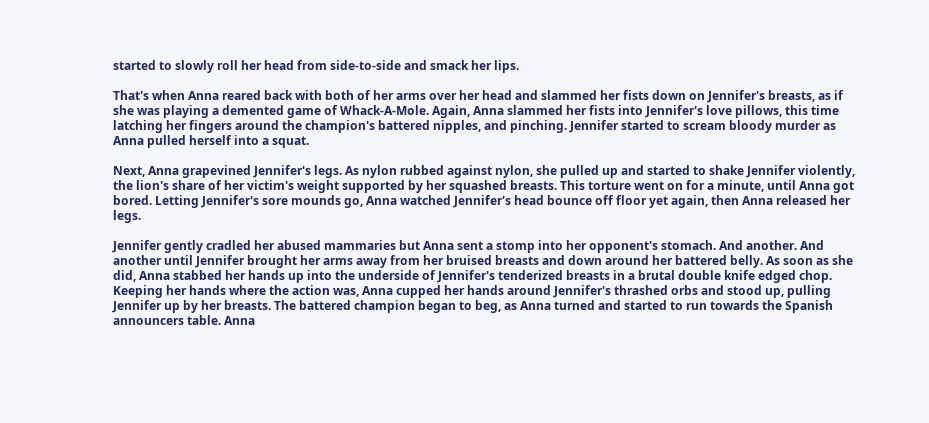started to slowly roll her head from side-to-side and smack her lips.

That's when Anna reared back with both of her arms over her head and slammed her fists down on Jennifer's breasts, as if she was playing a demented game of Whack-A-Mole. Again, Anna slammed her fists into Jennifer's love pillows, this time latching her fingers around the champion's battered nipples, and pinching. Jennifer started to scream bloody murder as Anna pulled herself into a squat.

Next, Anna grapevined Jennifer's legs. As nylon rubbed against nylon, she pulled up and started to shake Jennifer violently, the lion's share of her victim's weight supported by her squashed breasts. This torture went on for a minute, until Anna got bored. Letting Jennifer's sore mounds go, Anna watched Jennifer's head bounce off floor yet again, then Anna released her legs.

Jennifer gently cradled her abused mammaries but Anna sent a stomp into her opponent's stomach. And another. And another until Jennifer brought her arms away from her bruised breasts and down around her battered belly. As soon as she did, Anna stabbed her hands up into the underside of Jennifer's tenderized breasts in a brutal double knife edged chop. Keeping her hands where the action was, Anna cupped her hands around Jennifer's thrashed orbs and stood up, pulling Jennifer up by her breasts. The battered champion began to beg, as Anna turned and started to run towards the Spanish announcers table. Anna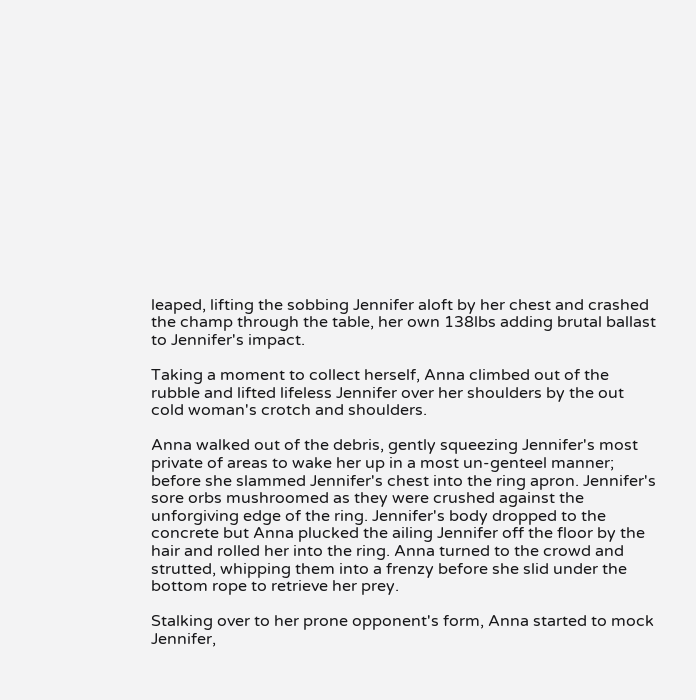leaped, lifting the sobbing Jennifer aloft by her chest and crashed the champ through the table, her own 138lbs adding brutal ballast to Jennifer's impact.

Taking a moment to collect herself, Anna climbed out of the rubble and lifted lifeless Jennifer over her shoulders by the out cold woman's crotch and shoulders.

Anna walked out of the debris, gently squeezing Jennifer's most private of areas to wake her up in a most un-genteel manner; before she slammed Jennifer's chest into the ring apron. Jennifer's sore orbs mushroomed as they were crushed against the unforgiving edge of the ring. Jennifer's body dropped to the concrete but Anna plucked the ailing Jennifer off the floor by the hair and rolled her into the ring. Anna turned to the crowd and strutted, whipping them into a frenzy before she slid under the bottom rope to retrieve her prey.

Stalking over to her prone opponent's form, Anna started to mock Jennifer,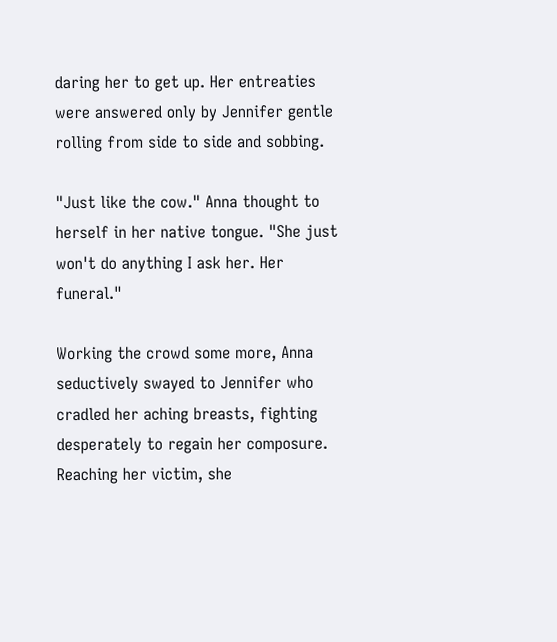daring her to get up. Her entreaties were answered only by Jennifer gentle rolling from side to side and sobbing.

"Just like the cow." Anna thought to herself in her native tongue. "She just won't do anything I ask her. Her funeral."

Working the crowd some more, Anna seductively swayed to Jennifer who cradled her aching breasts, fighting desperately to regain her composure. Reaching her victim, she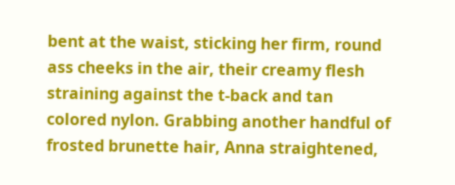bent at the waist, sticking her firm, round ass cheeks in the air, their creamy flesh straining against the t-back and tan colored nylon. Grabbing another handful of frosted brunette hair, Anna straightened,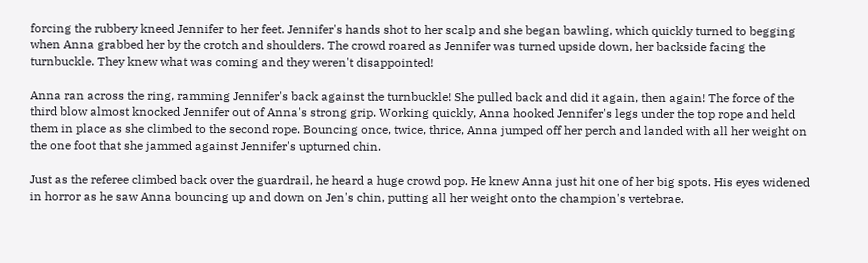forcing the rubbery kneed Jennifer to her feet. Jennifer's hands shot to her scalp and she began bawling, which quickly turned to begging when Anna grabbed her by the crotch and shoulders. The crowd roared as Jennifer was turned upside down, her backside facing the turnbuckle. They knew what was coming and they weren't disappointed!

Anna ran across the ring, ramming Jennifer's back against the turnbuckle! She pulled back and did it again, then again! The force of the third blow almost knocked Jennifer out of Anna's strong grip. Working quickly, Anna hooked Jennifer's legs under the top rope and held them in place as she climbed to the second rope. Bouncing once, twice, thrice, Anna jumped off her perch and landed with all her weight on the one foot that she jammed against Jennifer's upturned chin.

Just as the referee climbed back over the guardrail, he heard a huge crowd pop. He knew Anna just hit one of her big spots. His eyes widened in horror as he saw Anna bouncing up and down on Jen's chin, putting all her weight onto the champion's vertebrae.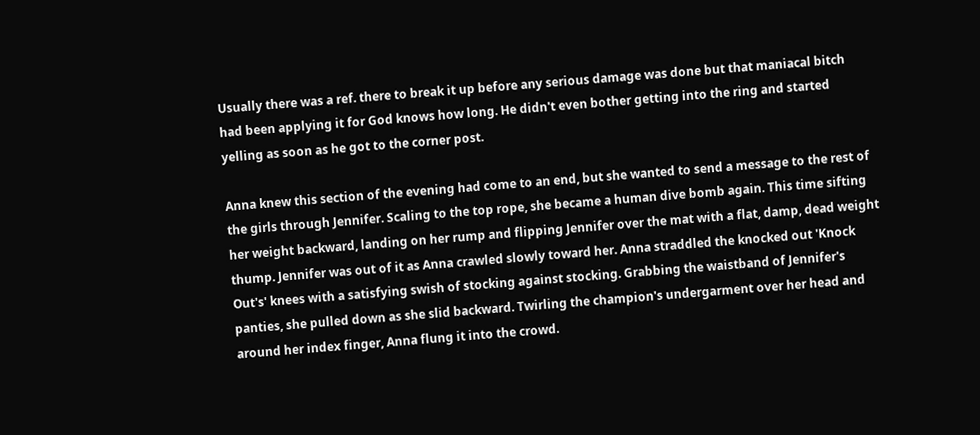Usually there was a ref. there to break it up before any serious damage was done but that maniacal bitch had been applying it for God knows how long. He didn't even bother getting into the ring and started yelling as soon as he got to the corner post.

Anna knew this section of the evening had come to an end, but she wanted to send a message to the rest of the girls through Jennifer. Scaling to the top rope, she became a human dive bomb again. This time sifting her weight backward, landing on her rump and flipping Jennifer over the mat with a flat, damp, dead weight thump. Jennifer was out of it as Anna crawled slowly toward her. Anna straddled the knocked out 'Knock Out's' knees with a satisfying swish of stocking against stocking. Grabbing the waistband of Jennifer's panties, she pulled down as she slid backward. Twirling the champion's undergarment over her head and around her index finger, Anna flung it into the crowd.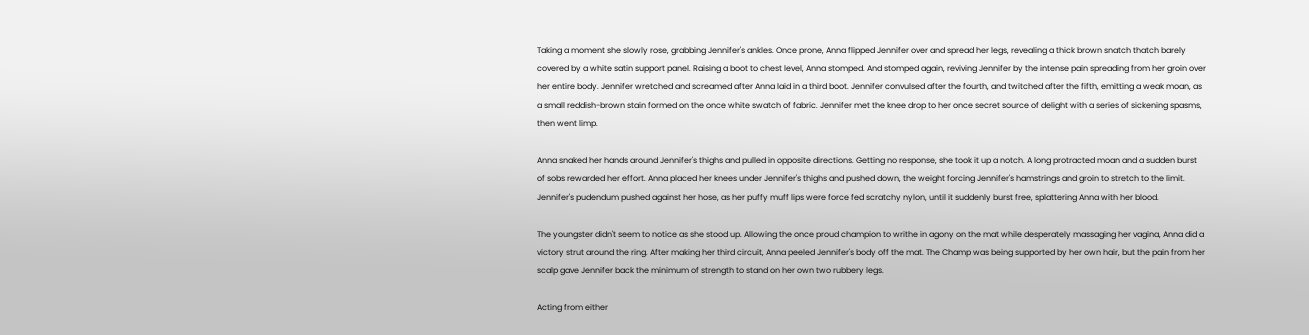Taking a moment she slowly rose, grabbing Jennifer's ankles. Once prone, Anna flipped Jennifer over and spread her legs, revealing a thick brown snatch thatch barely covered by a white satin support panel. Raising a boot to chest level, Anna stomped. And stomped again, reviving Jennifer by the intense pain spreading from her groin over her entire body. Jennifer wretched and screamed after Anna laid in a third boot. Jennifer convulsed after the fourth, and twitched after the fifth, emitting a weak moan, as a small reddish-brown stain formed on the once white swatch of fabric. Jennifer met the knee drop to her once secret source of delight with a series of sickening spasms, then went limp.

Anna snaked her hands around Jennifer's thighs and pulled in opposite directions. Getting no response, she took it up a notch. A long protracted moan and a sudden burst of sobs rewarded her effort. Anna placed her knees under Jennifer's thighs and pushed down, the weight forcing Jennifer's hamstrings and groin to stretch to the limit. Jennifer's pudendum pushed against her hose, as her puffy muff lips were force fed scratchy nylon, until it suddenly burst free, splattering Anna with her blood.

The youngster didn't seem to notice as she stood up. Allowing the once proud champion to writhe in agony on the mat while desperately massaging her vagina, Anna did a victory strut around the ring. After making her third circuit, Anna peeled Jennifer's body off the mat. The Champ was being supported by her own hair, but the pain from her scalp gave Jennifer back the minimum of strength to stand on her own two rubbery legs.

Acting from either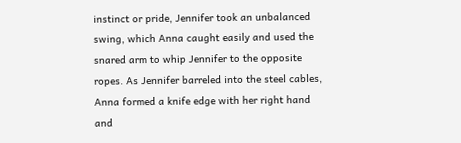instinct or pride, Jennifer took an unbalanced swing, which Anna caught easily and used the snared arm to whip Jennifer to the opposite ropes. As Jennifer barreled into the steel cables, Anna formed a knife edge with her right hand and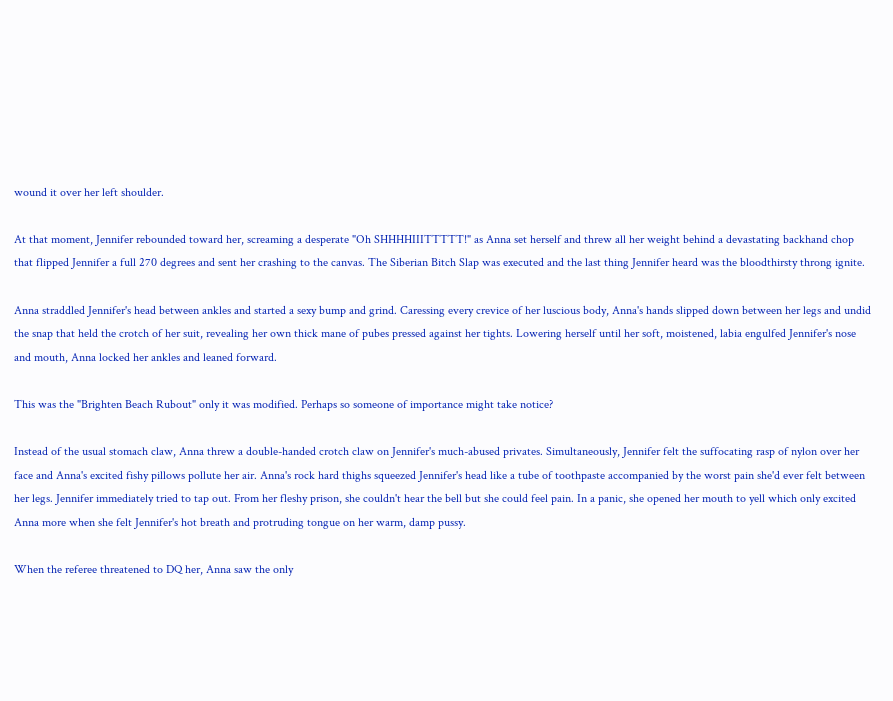wound it over her left shoulder.

At that moment, Jennifer rebounded toward her, screaming a desperate "Oh SHHHHIIITTTTT!" as Anna set herself and threw all her weight behind a devastating backhand chop that flipped Jennifer a full 270 degrees and sent her crashing to the canvas. The Siberian Bitch Slap was executed and the last thing Jennifer heard was the bloodthirsty throng ignite.

Anna straddled Jennifer's head between ankles and started a sexy bump and grind. Caressing every crevice of her luscious body, Anna's hands slipped down between her legs and undid the snap that held the crotch of her suit, revealing her own thick mane of pubes pressed against her tights. Lowering herself until her soft, moistened, labia engulfed Jennifer's nose and mouth, Anna locked her ankles and leaned forward.

This was the "Brighten Beach Rubout" only it was modified. Perhaps so someone of importance might take notice?

Instead of the usual stomach claw, Anna threw a double-handed crotch claw on Jennifer's much-abused privates. Simultaneously, Jennifer felt the suffocating rasp of nylon over her face and Anna's excited fishy pillows pollute her air. Anna's rock hard thighs squeezed Jennifer's head like a tube of toothpaste accompanied by the worst pain she'd ever felt between her legs. Jennifer immediately tried to tap out. From her fleshy prison, she couldn't hear the bell but she could feel pain. In a panic, she opened her mouth to yell which only excited Anna more when she felt Jennifer's hot breath and protruding tongue on her warm, damp pussy.

When the referee threatened to DQ her, Anna saw the only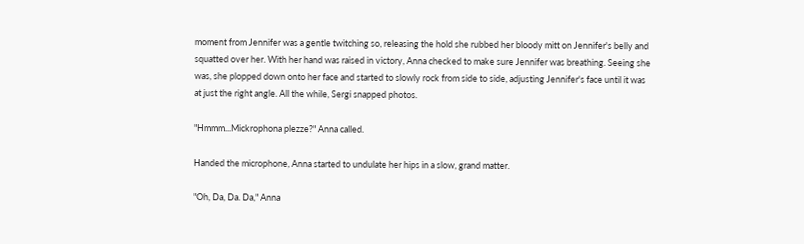moment from Jennifer was a gentle twitching so, releasing the hold she rubbed her bloody mitt on Jennifer's belly and squatted over her. With her hand was raised in victory, Anna checked to make sure Jennifer was breathing. Seeing she was, she plopped down onto her face and started to slowly rock from side to side, adjusting Jennifer's face until it was at just the right angle. All the while, Sergi snapped photos.

"Hmmm...Mickrophona plezze?" Anna called.

Handed the microphone, Anna started to undulate her hips in a slow, grand matter.

"Oh, Da, Da. Da," Anna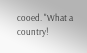cooed. "What a country!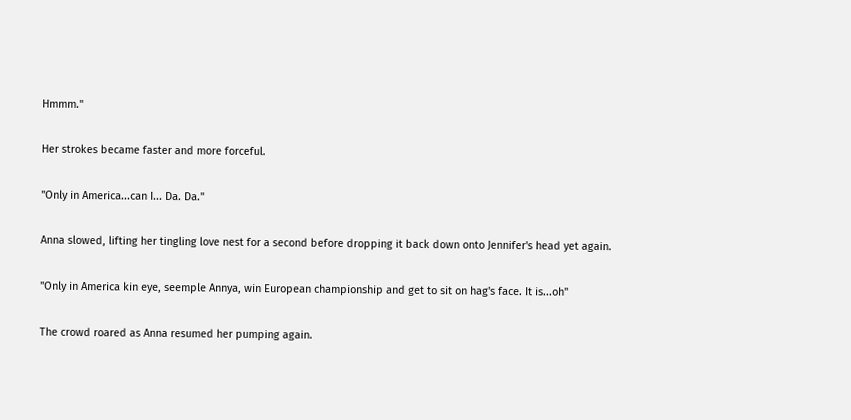Hmmm."

Her strokes became faster and more forceful.

"Only in America...can I... Da. Da."

Anna slowed, lifting her tingling love nest for a second before dropping it back down onto Jennifer's head yet again.

"Only in America kin eye, seemple Annya, win European championship and get to sit on hag's face. It is...oh"

The crowd roared as Anna resumed her pumping again.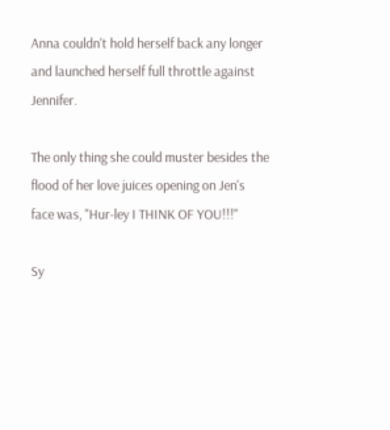Anna couldn't hold herself back any longer and launched herself full throttle against Jennifer.

The only thing she could muster besides the flood of her love juices opening on Jen's face was, "Hur-ley I THINK OF YOU!!!"

Sy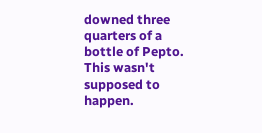downed three quarters of a bottle of Pepto. This wasn't supposed to happen.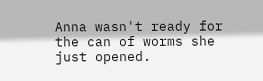Anna wasn't ready for the can of worms she just opened.